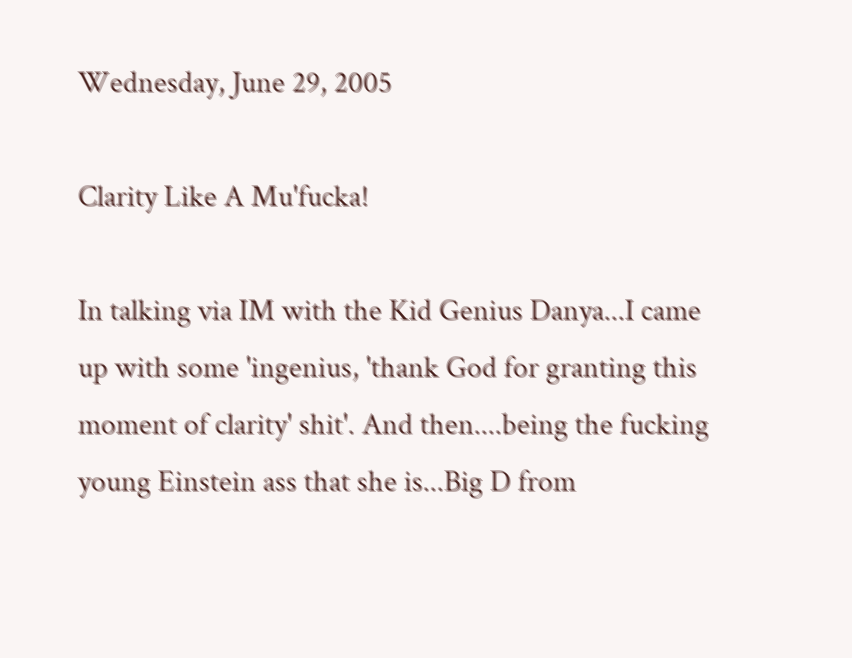Wednesday, June 29, 2005

Clarity Like A Mu'fucka!

In talking via IM with the Kid Genius Danya...I came up with some 'ingenius, 'thank God for granting this moment of clarity' shit'. And then....being the fucking young Einstein ass that she is...Big D from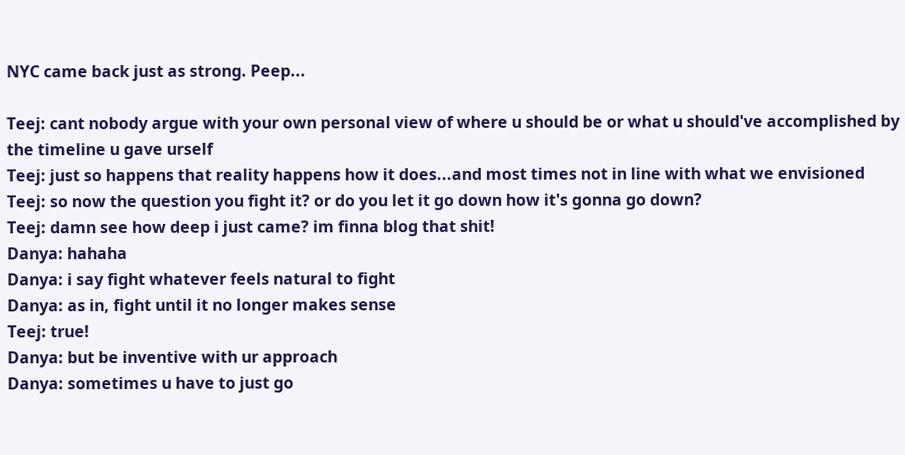NYC came back just as strong. Peep...

Teej: cant nobody argue with your own personal view of where u should be or what u should've accomplished by the timeline u gave urself
Teej: just so happens that reality happens how it does...and most times not in line with what we envisioned
Teej: so now the question you fight it? or do you let it go down how it's gonna go down?
Teej: damn see how deep i just came? im finna blog that shit!
Danya: hahaha
Danya: i say fight whatever feels natural to fight
Danya: as in, fight until it no longer makes sense
Teej: true!
Danya: but be inventive with ur approach
Danya: sometimes u have to just go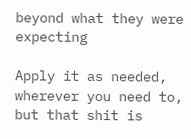beyond what they were expecting

Apply it as needed, wherever you need to, but that shit is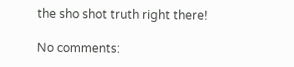the sho shot truth right there!

No comments: